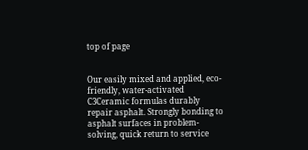top of page


Our easily mixed and applied, eco-friendly, water-activated C3Ceramic formulas durably repair asphalt. Strongly bonding to asphalt surfaces in problem-solving, quick return to service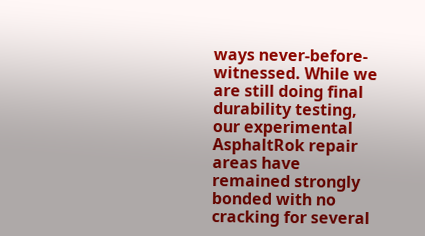ways never-before-witnessed. While we are still doing final durability testing, our experimental AsphaltRok repair areas have remained strongly bonded with no cracking for several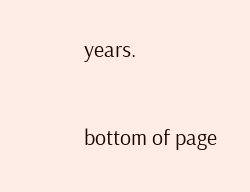years.

bottom of page